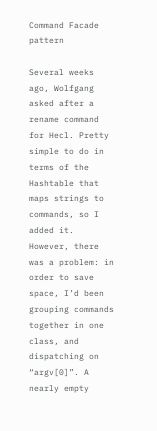Command Facade pattern

Several weeks ago, Wolfgang asked after a rename command for Hecl. Pretty simple to do in terms of the Hashtable that maps strings to commands, so I added it. However, there was a problem: in order to save space, I’d been grouping commands together in one class, and dispatching on “argv[0]”. A nearly empty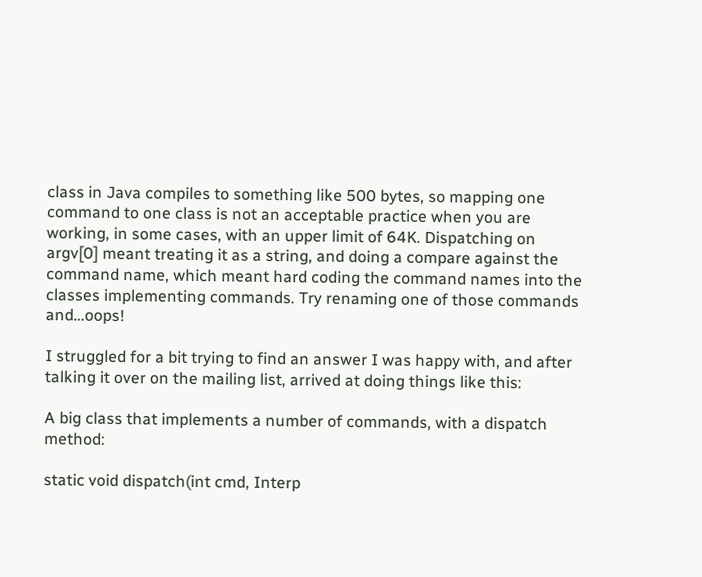class in Java compiles to something like 500 bytes, so mapping one command to one class is not an acceptable practice when you are working, in some cases, with an upper limit of 64K. Dispatching on argv[0] meant treating it as a string, and doing a compare against the command name, which meant hard coding the command names into the classes implementing commands. Try renaming one of those commands and…oops!

I struggled for a bit trying to find an answer I was happy with, and after talking it over on the mailing list, arrived at doing things like this:

A big class that implements a number of commands, with a dispatch method:

static void dispatch(int cmd, Interp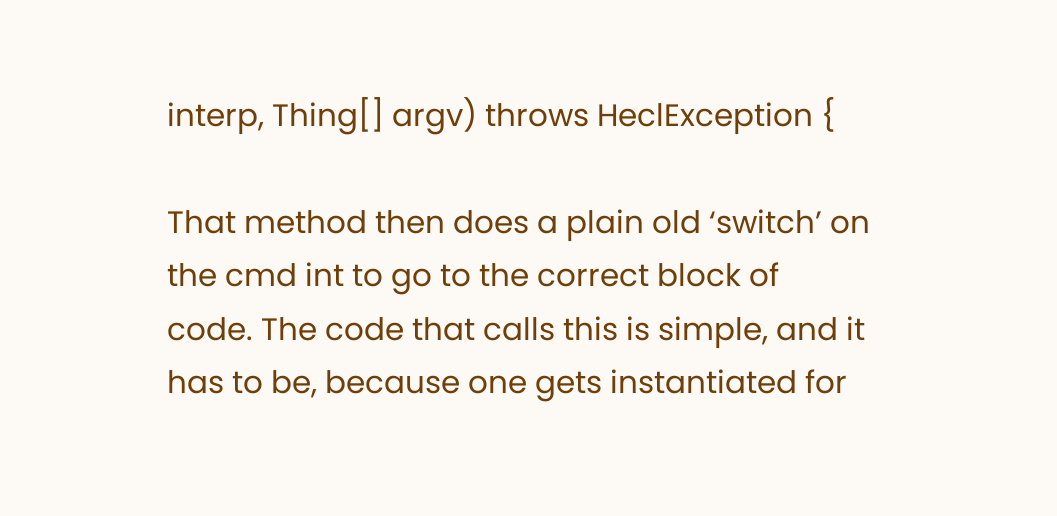interp, Thing[] argv) throws HeclException {

That method then does a plain old ‘switch’ on the cmd int to go to the correct block of code. The code that calls this is simple, and it has to be, because one gets instantiated for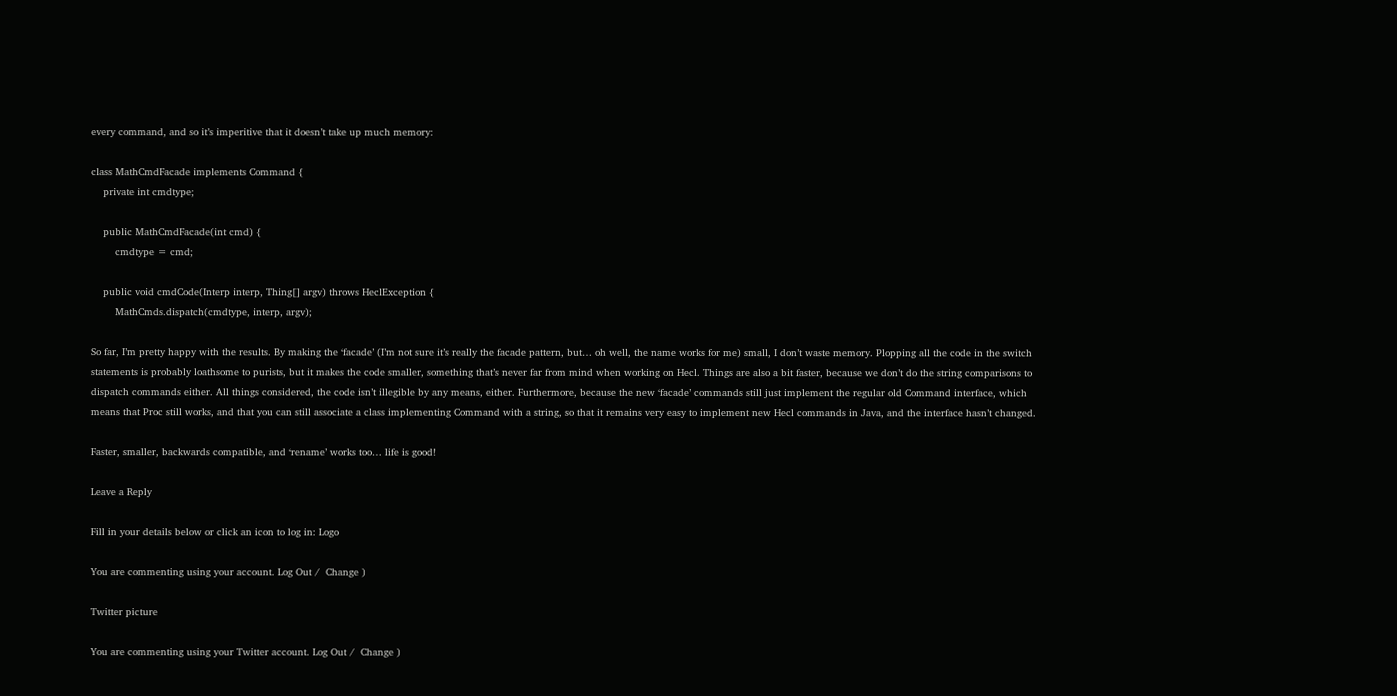every command, and so it’s imperitive that it doesn’t take up much memory:

class MathCmdFacade implements Command {
    private int cmdtype;

    public MathCmdFacade(int cmd) {
        cmdtype = cmd;

    public void cmdCode(Interp interp, Thing[] argv) throws HeclException {
        MathCmds.dispatch(cmdtype, interp, argv);

So far, I’m pretty happy with the results. By making the ‘facade’ (I’m not sure it’s really the facade pattern, but… oh well, the name works for me) small, I don’t waste memory. Plopping all the code in the switch statements is probably loathsome to purists, but it makes the code smaller, something that’s never far from mind when working on Hecl. Things are also a bit faster, because we don’t do the string comparisons to dispatch commands either. All things considered, the code isn’t illegible by any means, either. Furthermore, because the new ‘facade’ commands still just implement the regular old Command interface, which means that Proc still works, and that you can still associate a class implementing Command with a string, so that it remains very easy to implement new Hecl commands in Java, and the interface hasn’t changed.

Faster, smaller, backwards compatible, and ‘rename’ works too… life is good!

Leave a Reply

Fill in your details below or click an icon to log in: Logo

You are commenting using your account. Log Out /  Change )

Twitter picture

You are commenting using your Twitter account. Log Out /  Change )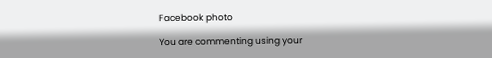Facebook photo

You are commenting using your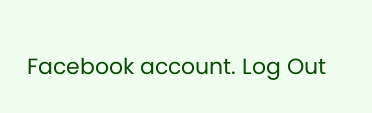Facebook account. Log Out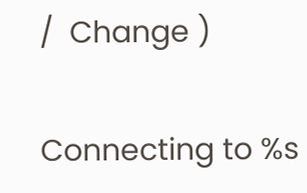/  Change )

Connecting to %s